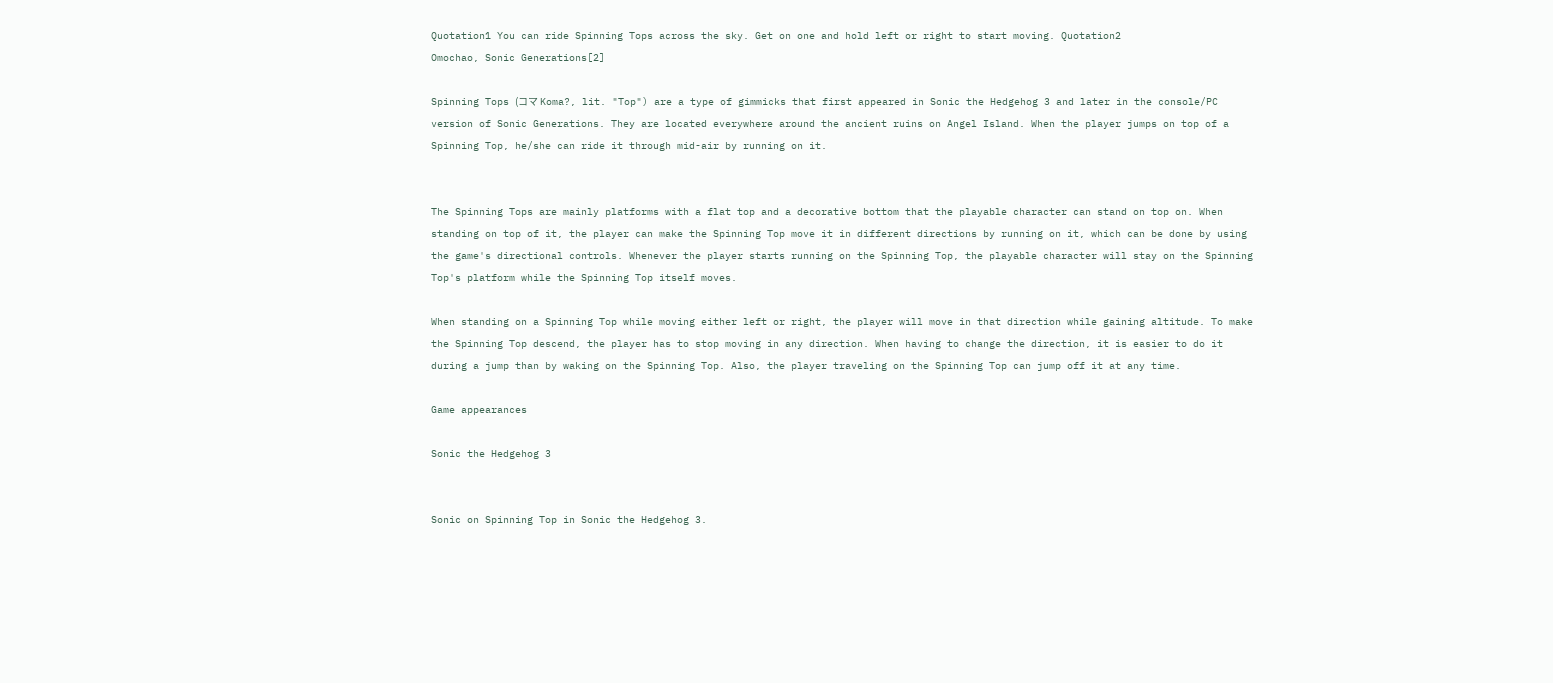Quotation1 You can ride Spinning Tops across the sky. Get on one and hold left or right to start moving. Quotation2
Omochao, Sonic Generations[2]

Spinning Tops (コマ Koma?, lit. "Top") are a type of gimmicks that first appeared in Sonic the Hedgehog 3 and later in the console/PC version of Sonic Generations. They are located everywhere around the ancient ruins on Angel Island. When the player jumps on top of a Spinning Top, he/she can ride it through mid-air by running on it.


The Spinning Tops are mainly platforms with a flat top and a decorative bottom that the playable character can stand on top on. When standing on top of it, the player can make the Spinning Top move it in different directions by running on it, which can be done by using the game's directional controls. Whenever the player starts running on the Spinning Top, the playable character will stay on the Spinning Top's platform while the Spinning Top itself moves.

When standing on a Spinning Top while moving either left or right, the player will move in that direction while gaining altitude. To make the Spinning Top descend, the player has to stop moving in any direction. When having to change the direction, it is easier to do it during a jump than by waking on the Spinning Top. Also, the player traveling on the Spinning Top can jump off it at any time.

Game appearances

Sonic the Hedgehog 3


Sonic on Spinning Top in Sonic the Hedgehog 3.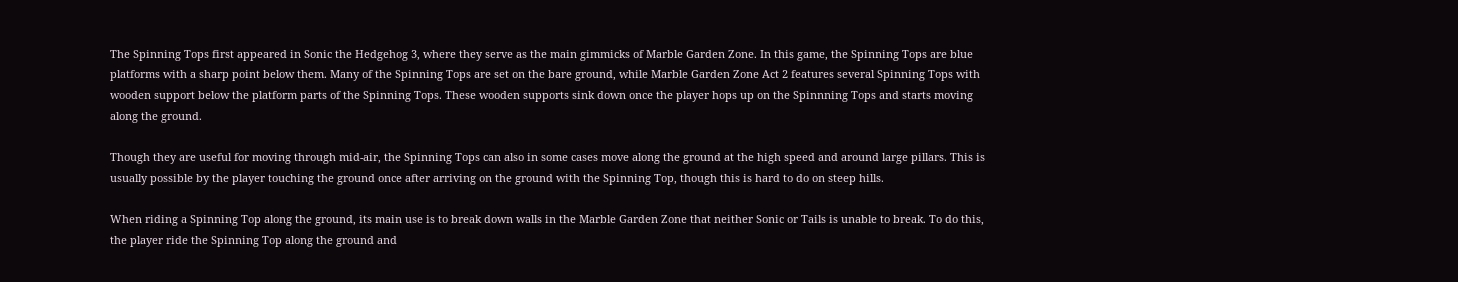The Spinning Tops first appeared in Sonic the Hedgehog 3, where they serve as the main gimmicks of Marble Garden Zone. In this game, the Spinning Tops are blue platforms with a sharp point below them. Many of the Spinning Tops are set on the bare ground, while Marble Garden Zone Act 2 features several Spinning Tops with wooden support below the platform parts of the Spinning Tops. These wooden supports sink down once the player hops up on the Spinnning Tops and starts moving along the ground.

Though they are useful for moving through mid-air, the Spinning Tops can also in some cases move along the ground at the high speed and around large pillars. This is usually possible by the player touching the ground once after arriving on the ground with the Spinning Top, though this is hard to do on steep hills.

When riding a Spinning Top along the ground, its main use is to break down walls in the Marble Garden Zone that neither Sonic or Tails is unable to break. To do this, the player ride the Spinning Top along the ground and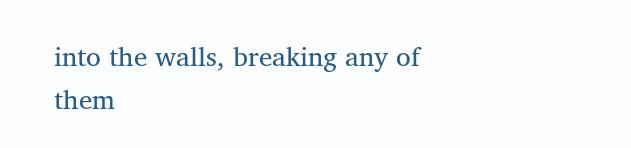into the walls, breaking any of them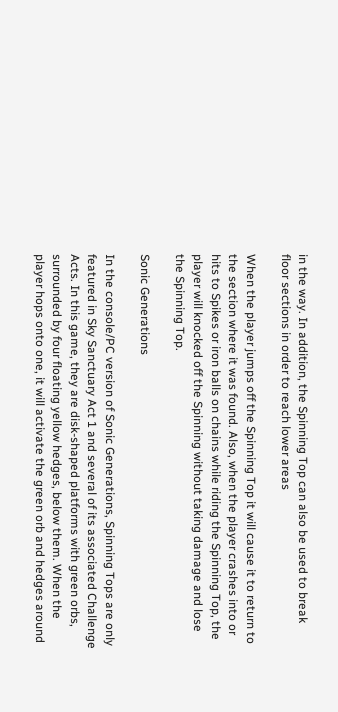in the way. In addition, the Spinning Top can also be used to break floor sections in order to reach lower areas

When the player jumps off the Spinning Top it will cause it to return to the section where it was found. Also, when the player crashes into or hits to Spikes or iron balls on chains while riding the Spinning Top, the player will knocked off the Spinning without taking damage and lose the Spinning Top.

Sonic Generations

In the console/PC version of Sonic Generations, Spinning Tops are only featured in Sky Sanctuary Act 1 and several of its associated Challenge Acts. In this game, they are disk-shaped platforms with green orbs, surrounded by four floating yellow hedges, below them. When the player hops onto one, it will activate the green orb and hedges around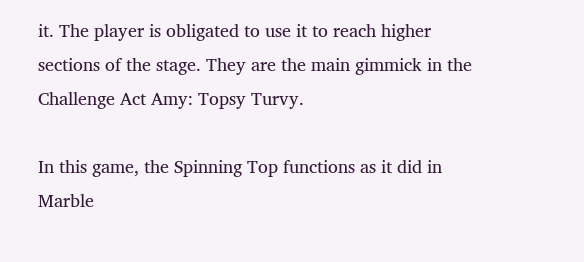it. The player is obligated to use it to reach higher sections of the stage. They are the main gimmick in the Challenge Act Amy: Topsy Turvy.

In this game, the Spinning Top functions as it did in Marble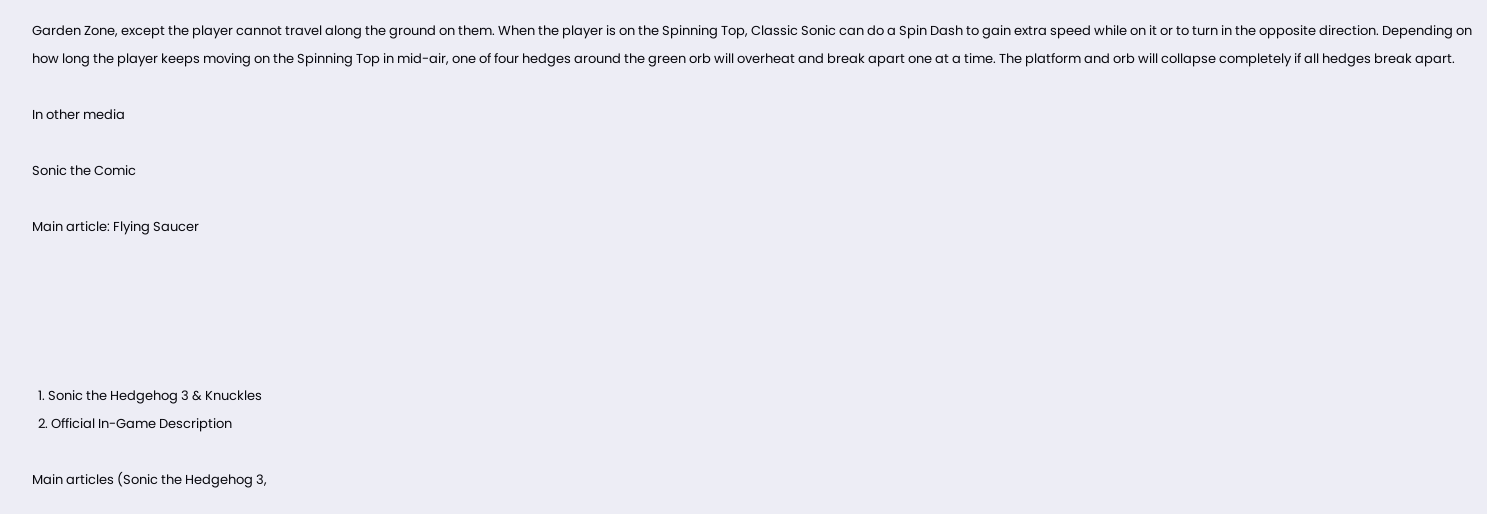Garden Zone, except the player cannot travel along the ground on them. When the player is on the Spinning Top, Classic Sonic can do a Spin Dash to gain extra speed while on it or to turn in the opposite direction. Depending on how long the player keeps moving on the Spinning Top in mid-air, one of four hedges around the green orb will overheat and break apart one at a time. The platform and orb will collapse completely if all hedges break apart.

In other media

Sonic the Comic

Main article: Flying Saucer





  1. Sonic the Hedgehog 3 & Knuckles
  2. Official In-Game Description

Main articles (Sonic the Hedgehog 3,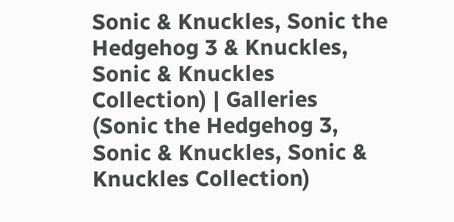Sonic & Knuckles, Sonic the Hedgehog 3 & Knuckles, Sonic & Knuckles Collection) | Galleries (Sonic the Hedgehog 3, Sonic & Knuckles, Sonic & Knuckles Collection)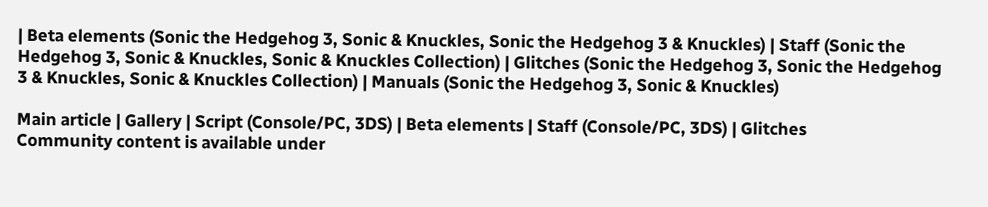| Beta elements (Sonic the Hedgehog 3, Sonic & Knuckles, Sonic the Hedgehog 3 & Knuckles) | Staff (Sonic the Hedgehog 3, Sonic & Knuckles, Sonic & Knuckles Collection) | Glitches (Sonic the Hedgehog 3, Sonic the Hedgehog 3 & Knuckles, Sonic & Knuckles Collection) | Manuals (Sonic the Hedgehog 3, Sonic & Knuckles)

Main article | Gallery | Script (Console/PC, 3DS) | Beta elements | Staff (Console/PC, 3DS) | Glitches
Community content is available under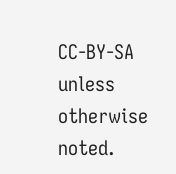CC-BY-SA unless otherwise noted.